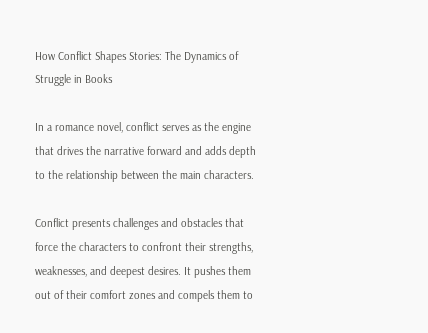How Conflict Shapes Stories: The Dynamics of Struggle in Books

In a romance novel, conflict serves as the engine that drives the narrative forward and adds depth to the relationship between the main characters.

Conflict presents challenges and obstacles that force the characters to confront their strengths, weaknesses, and deepest desires. It pushes them out of their comfort zones and compels them to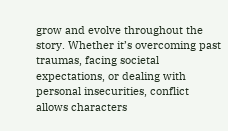grow and evolve throughout the story. Whether it’s overcoming past traumas, facing societal expectations, or dealing with personal insecurities, conflict allows characters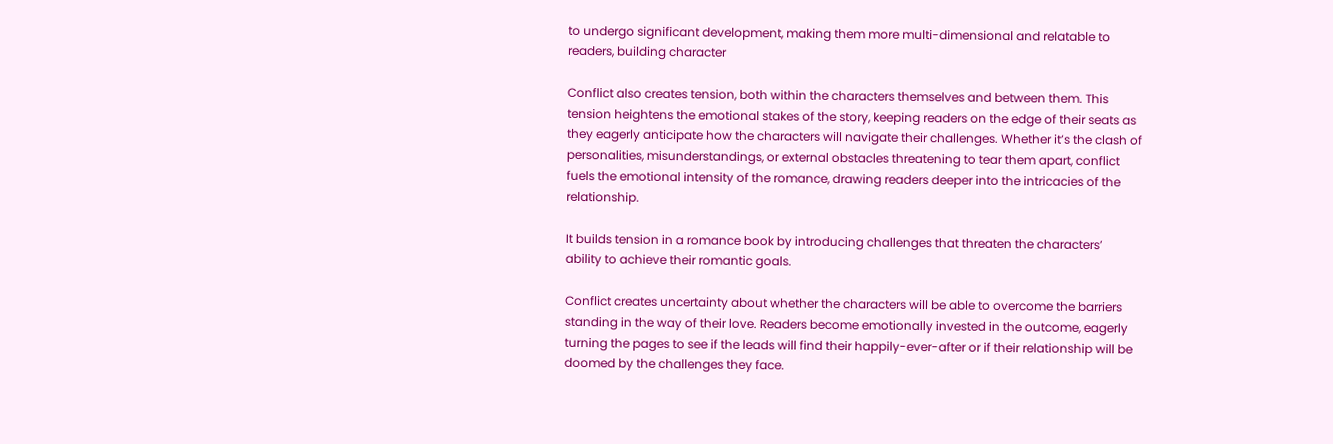to undergo significant development, making them more multi-dimensional and relatable to readers, building character

Conflict also creates tension, both within the characters themselves and between them. This tension heightens the emotional stakes of the story, keeping readers on the edge of their seats as they eagerly anticipate how the characters will navigate their challenges. Whether it’s the clash of personalities, misunderstandings, or external obstacles threatening to tear them apart, conflict fuels the emotional intensity of the romance, drawing readers deeper into the intricacies of the relationship.

It builds tension in a romance book by introducing challenges that threaten the characters’ ability to achieve their romantic goals.

Conflict creates uncertainty about whether the characters will be able to overcome the barriers standing in the way of their love. Readers become emotionally invested in the outcome, eagerly turning the pages to see if the leads will find their happily-ever-after or if their relationship will be doomed by the challenges they face.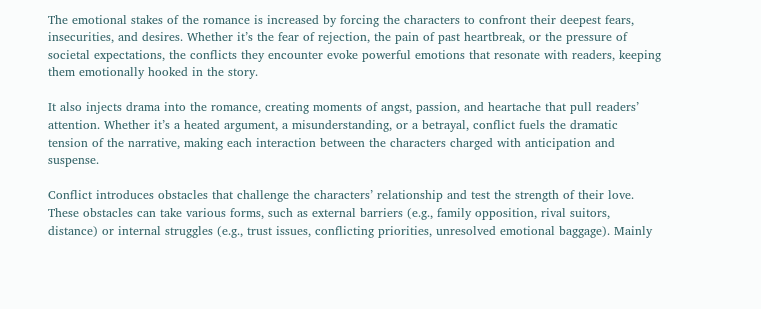The emotional stakes of the romance is increased by forcing the characters to confront their deepest fears, insecurities, and desires. Whether it’s the fear of rejection, the pain of past heartbreak, or the pressure of societal expectations, the conflicts they encounter evoke powerful emotions that resonate with readers, keeping them emotionally hooked in the story.

It also injects drama into the romance, creating moments of angst, passion, and heartache that pull readers’ attention. Whether it’s a heated argument, a misunderstanding, or a betrayal, conflict fuels the dramatic tension of the narrative, making each interaction between the characters charged with anticipation and suspense.

Conflict introduces obstacles that challenge the characters’ relationship and test the strength of their love. These obstacles can take various forms, such as external barriers (e.g., family opposition, rival suitors, distance) or internal struggles (e.g., trust issues, conflicting priorities, unresolved emotional baggage). Mainly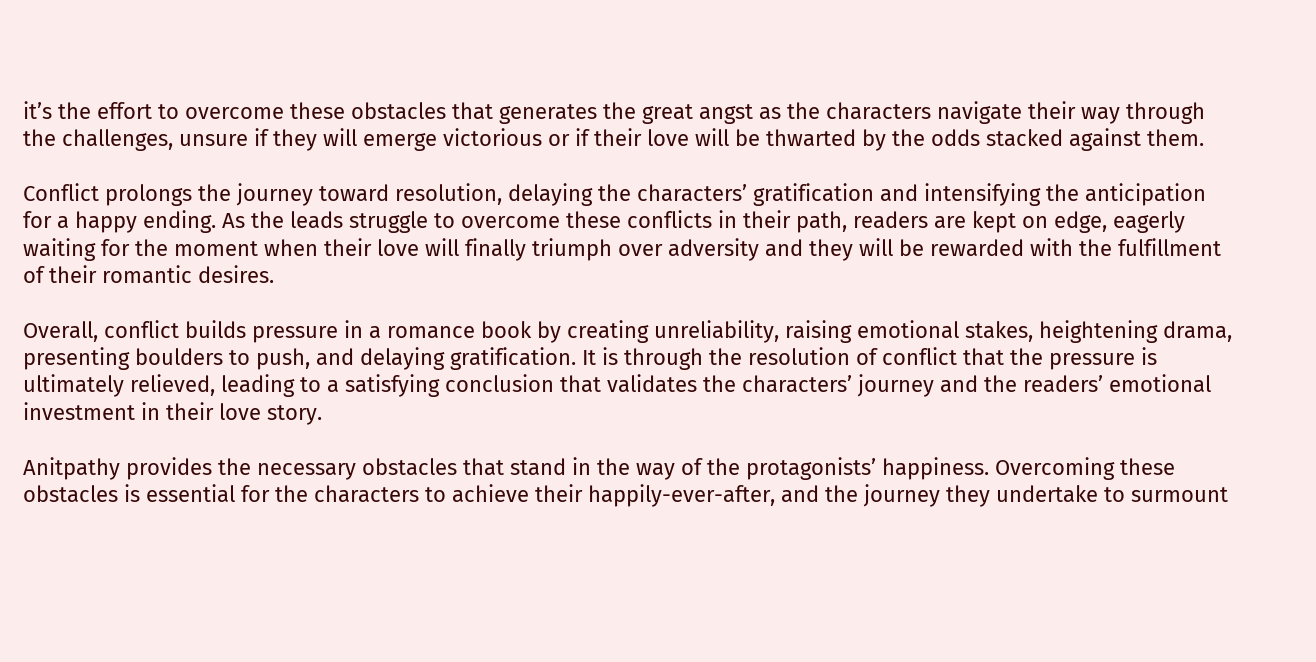it’s the effort to overcome these obstacles that generates the great angst as the characters navigate their way through the challenges, unsure if they will emerge victorious or if their love will be thwarted by the odds stacked against them.

Conflict prolongs the journey toward resolution, delaying the characters’ gratification and intensifying the anticipation for a happy ending. As the leads struggle to overcome these conflicts in their path, readers are kept on edge, eagerly waiting for the moment when their love will finally triumph over adversity and they will be rewarded with the fulfillment of their romantic desires.

Overall, conflict builds pressure in a romance book by creating unreliability, raising emotional stakes, heightening drama, presenting boulders to push, and delaying gratification. It is through the resolution of conflict that the pressure is ultimately relieved, leading to a satisfying conclusion that validates the characters’ journey and the readers’ emotional investment in their love story.

Anitpathy provides the necessary obstacles that stand in the way of the protagonists’ happiness. Overcoming these obstacles is essential for the characters to achieve their happily-ever-after, and the journey they undertake to surmount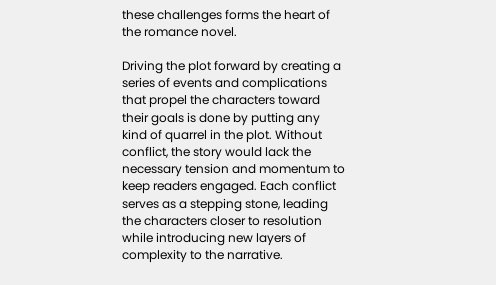these challenges forms the heart of the romance novel.

Driving the plot forward by creating a series of events and complications that propel the characters toward their goals is done by putting any kind of quarrel in the plot. Without conflict, the story would lack the necessary tension and momentum to keep readers engaged. Each conflict serves as a stepping stone, leading the characters closer to resolution while introducing new layers of complexity to the narrative.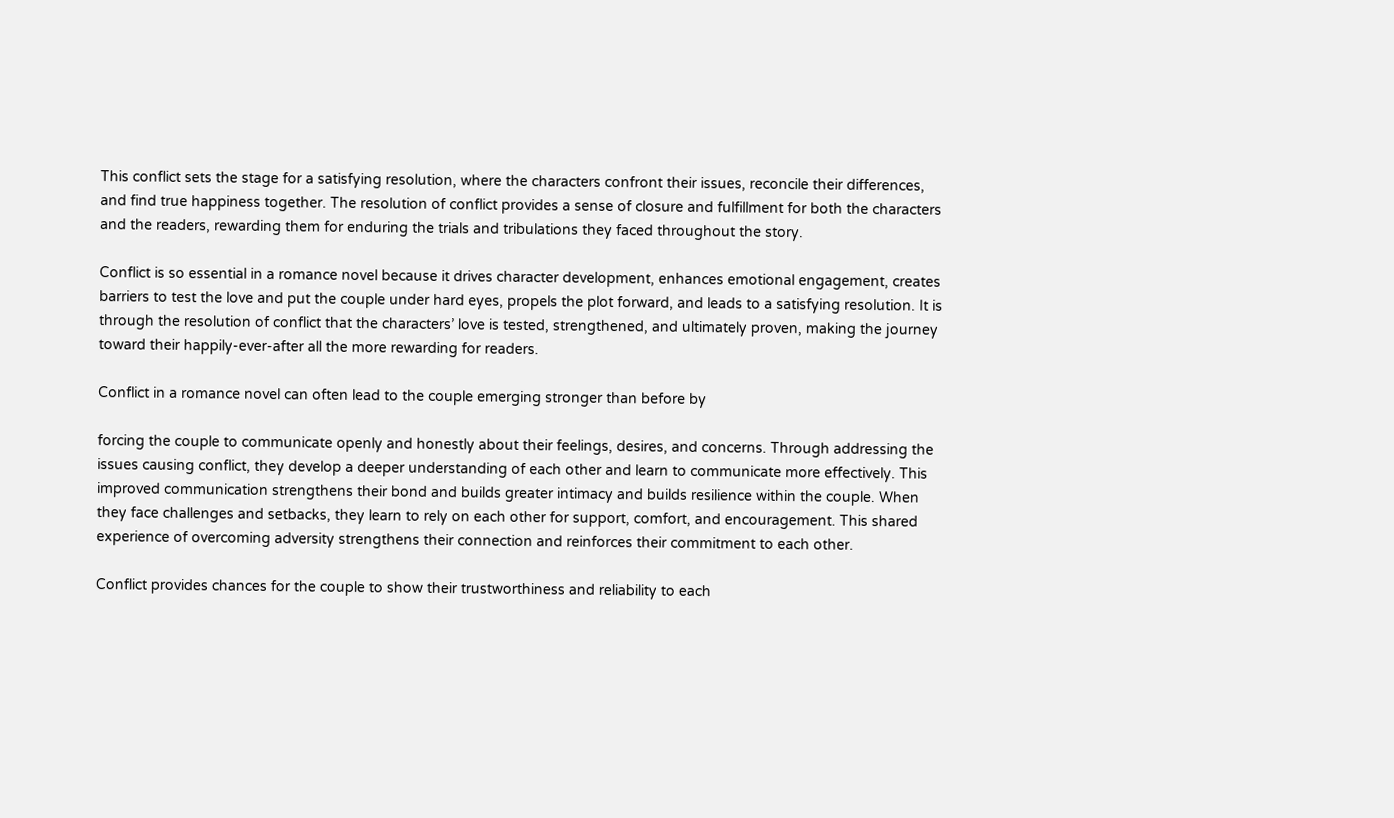This conflict sets the stage for a satisfying resolution, where the characters confront their issues, reconcile their differences, and find true happiness together. The resolution of conflict provides a sense of closure and fulfillment for both the characters and the readers, rewarding them for enduring the trials and tribulations they faced throughout the story.

Conflict is so essential in a romance novel because it drives character development, enhances emotional engagement, creates barriers to test the love and put the couple under hard eyes, propels the plot forward, and leads to a satisfying resolution. It is through the resolution of conflict that the characters’ love is tested, strengthened, and ultimately proven, making the journey toward their happily-ever-after all the more rewarding for readers.

Conflict in a romance novel can often lead to the couple emerging stronger than before by

forcing the couple to communicate openly and honestly about their feelings, desires, and concerns. Through addressing the issues causing conflict, they develop a deeper understanding of each other and learn to communicate more effectively. This improved communication strengthens their bond and builds greater intimacy and builds resilience within the couple. When they face challenges and setbacks, they learn to rely on each other for support, comfort, and encouragement. This shared experience of overcoming adversity strengthens their connection and reinforces their commitment to each other.

Conflict provides chances for the couple to show their trustworthiness and reliability to each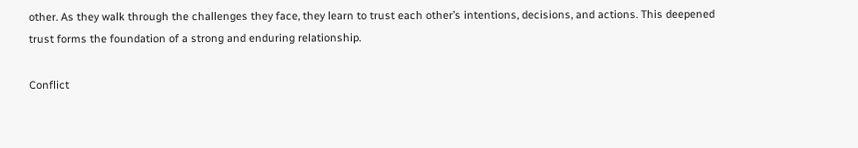other. As they walk through the challenges they face, they learn to trust each other’s intentions, decisions, and actions. This deepened trust forms the foundation of a strong and enduring relationship.

Conflict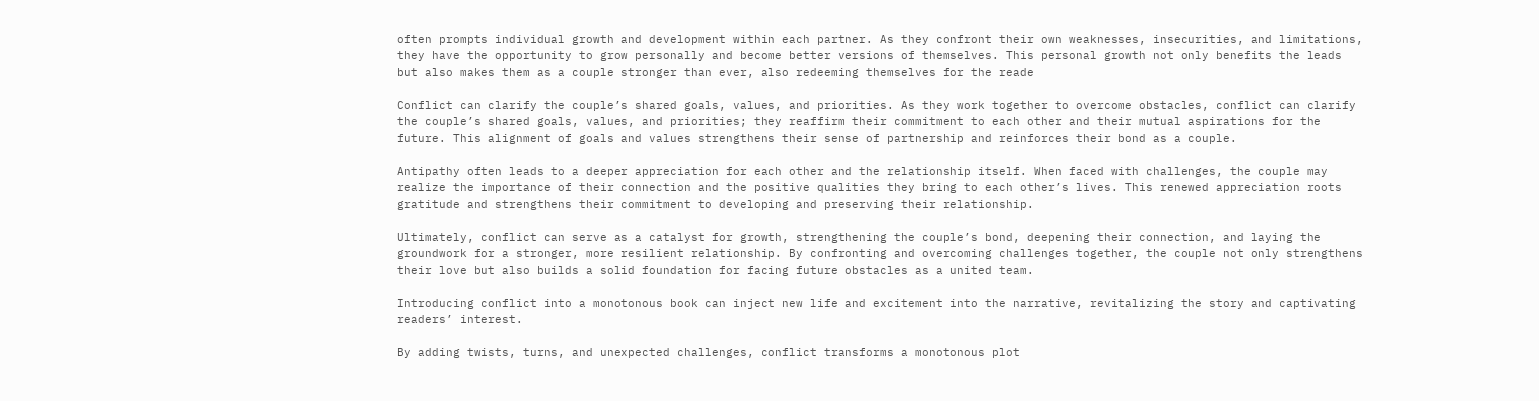often prompts individual growth and development within each partner. As they confront their own weaknesses, insecurities, and limitations, they have the opportunity to grow personally and become better versions of themselves. This personal growth not only benefits the leads but also makes them as a couple stronger than ever, also redeeming themselves for the reade

Conflict can clarify the couple’s shared goals, values, and priorities. As they work together to overcome obstacles, conflict can clarify the couple’s shared goals, values, and priorities; they reaffirm their commitment to each other and their mutual aspirations for the future. This alignment of goals and values strengthens their sense of partnership and reinforces their bond as a couple.

Antipathy often leads to a deeper appreciation for each other and the relationship itself. When faced with challenges, the couple may realize the importance of their connection and the positive qualities they bring to each other’s lives. This renewed appreciation roots gratitude and strengthens their commitment to developing and preserving their relationship.

Ultimately, conflict can serve as a catalyst for growth, strengthening the couple’s bond, deepening their connection, and laying the groundwork for a stronger, more resilient relationship. By confronting and overcoming challenges together, the couple not only strengthens their love but also builds a solid foundation for facing future obstacles as a united team.

Introducing conflict into a monotonous book can inject new life and excitement into the narrative, revitalizing the story and captivating readers’ interest.

By adding twists, turns, and unexpected challenges, conflict transforms a monotonous plot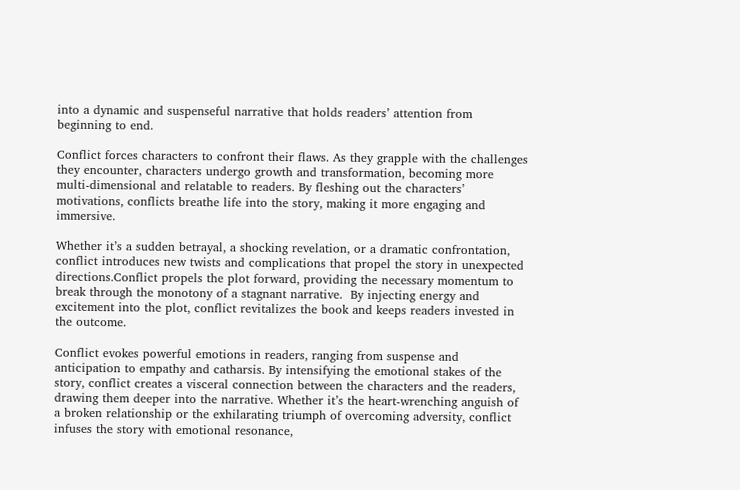into a dynamic and suspenseful narrative that holds readers’ attention from beginning to end.

Conflict forces characters to confront their flaws. As they grapple with the challenges they encounter, characters undergo growth and transformation, becoming more multi-dimensional and relatable to readers. By fleshing out the characters’ motivations, conflicts breathe life into the story, making it more engaging and immersive.

Whether it’s a sudden betrayal, a shocking revelation, or a dramatic confrontation, conflict introduces new twists and complications that propel the story in unexpected directions.Conflict propels the plot forward, providing the necessary momentum to break through the monotony of a stagnant narrative.  By injecting energy and excitement into the plot, conflict revitalizes the book and keeps readers invested in the outcome.

Conflict evokes powerful emotions in readers, ranging from suspense and anticipation to empathy and catharsis. By intensifying the emotional stakes of the story, conflict creates a visceral connection between the characters and the readers, drawing them deeper into the narrative. Whether it’s the heart-wrenching anguish of a broken relationship or the exhilarating triumph of overcoming adversity, conflict infuses the story with emotional resonance,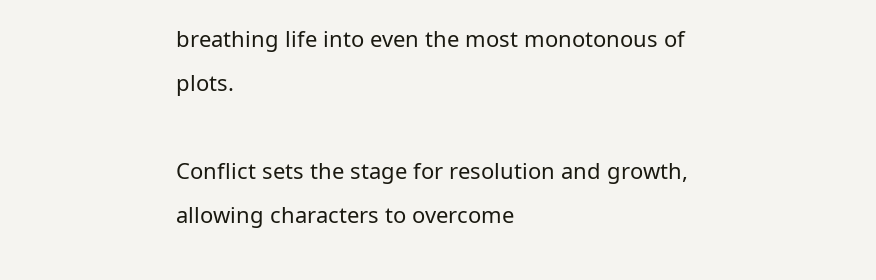breathing life into even the most monotonous of plots.

Conflict sets the stage for resolution and growth, allowing characters to overcome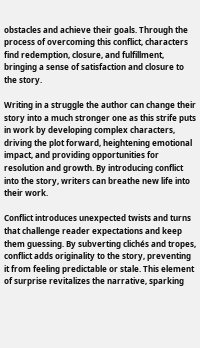obstacles and achieve their goals. Through the process of overcoming this conflict, characters find redemption, closure, and fulfillment, bringing a sense of satisfaction and closure to the story.

Writing in a struggle the author can change their story into a much stronger one as this strife puts in work by developing complex characters, driving the plot forward, heightening emotional impact, and providing opportunities for resolution and growth. By introducing conflict into the story, writers can breathe new life into their work.

Conflict introduces unexpected twists and turns that challenge reader expectations and keep them guessing. By subverting clichés and tropes, conflict adds originality to the story, preventing it from feeling predictable or stale. This element of surprise revitalizes the narrative, sparking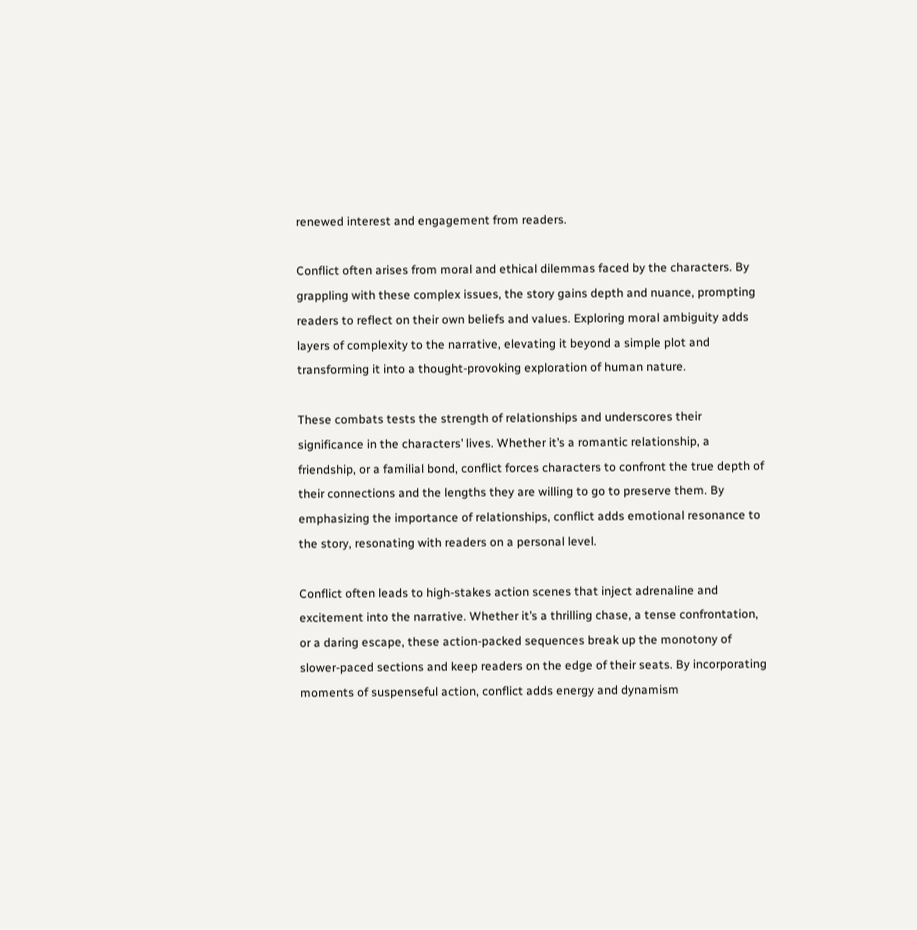renewed interest and engagement from readers.

Conflict often arises from moral and ethical dilemmas faced by the characters. By grappling with these complex issues, the story gains depth and nuance, prompting readers to reflect on their own beliefs and values. Exploring moral ambiguity adds layers of complexity to the narrative, elevating it beyond a simple plot and transforming it into a thought-provoking exploration of human nature.

These combats tests the strength of relationships and underscores their significance in the characters’ lives. Whether it’s a romantic relationship, a friendship, or a familial bond, conflict forces characters to confront the true depth of their connections and the lengths they are willing to go to preserve them. By emphasizing the importance of relationships, conflict adds emotional resonance to the story, resonating with readers on a personal level.

Conflict often leads to high-stakes action scenes that inject adrenaline and excitement into the narrative. Whether it’s a thrilling chase, a tense confrontation, or a daring escape, these action-packed sequences break up the monotony of slower-paced sections and keep readers on the edge of their seats. By incorporating moments of suspenseful action, conflict adds energy and dynamism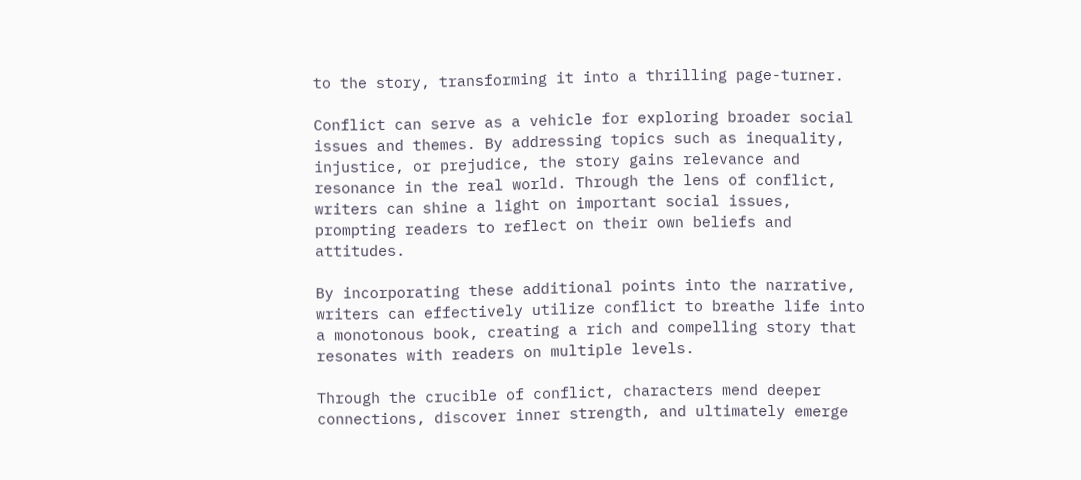to the story, transforming it into a thrilling page-turner.

Conflict can serve as a vehicle for exploring broader social issues and themes. By addressing topics such as inequality, injustice, or prejudice, the story gains relevance and resonance in the real world. Through the lens of conflict, writers can shine a light on important social issues, prompting readers to reflect on their own beliefs and attitudes.

By incorporating these additional points into the narrative, writers can effectively utilize conflict to breathe life into a monotonous book, creating a rich and compelling story that resonates with readers on multiple levels.

Through the crucible of conflict, characters mend deeper connections, discover inner strength, and ultimately emerge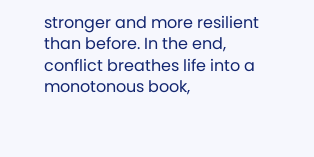stronger and more resilient than before. In the end, conflict breathes life into a monotonous book,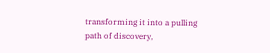transforming it into a pulling path of discovery,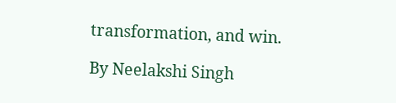transformation, and win.

By Neelakshi Singh